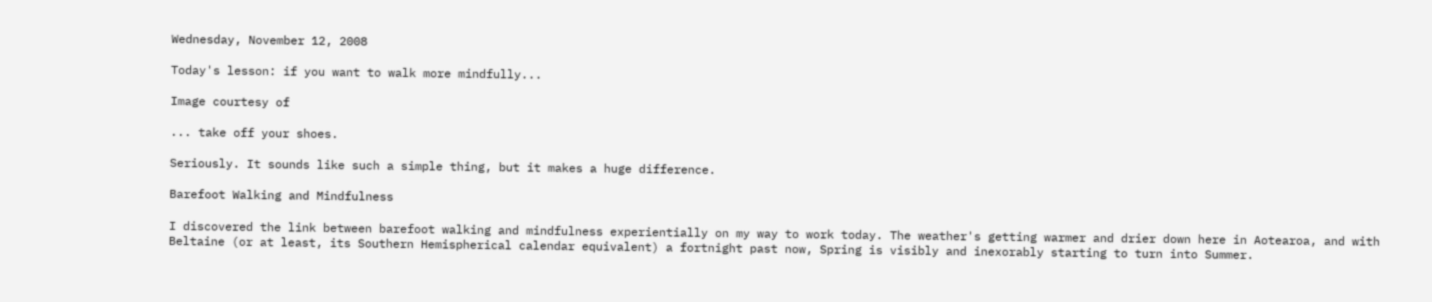Wednesday, November 12, 2008

Today's lesson: if you want to walk more mindfully...

Image courtesy of

... take off your shoes.

Seriously. It sounds like such a simple thing, but it makes a huge difference.

Barefoot Walking and Mindfulness

I discovered the link between barefoot walking and mindfulness experientially on my way to work today. The weather's getting warmer and drier down here in Aotearoa, and with Beltaine (or at least, its Southern Hemispherical calendar equivalent) a fortnight past now, Spring is visibly and inexorably starting to turn into Summer.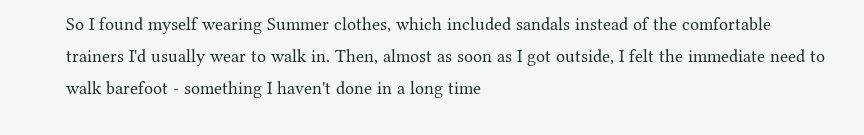So I found myself wearing Summer clothes, which included sandals instead of the comfortable trainers I'd usually wear to walk in. Then, almost as soon as I got outside, I felt the immediate need to walk barefoot - something I haven't done in a long time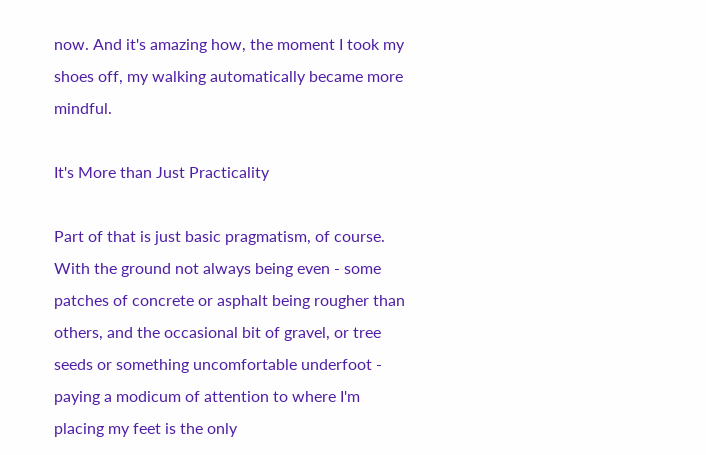now. And it's amazing how, the moment I took my shoes off, my walking automatically became more mindful.

It's More than Just Practicality

Part of that is just basic pragmatism, of course. With the ground not always being even - some patches of concrete or asphalt being rougher than others, and the occasional bit of gravel, or tree seeds or something uncomfortable underfoot - paying a modicum of attention to where I'm placing my feet is the only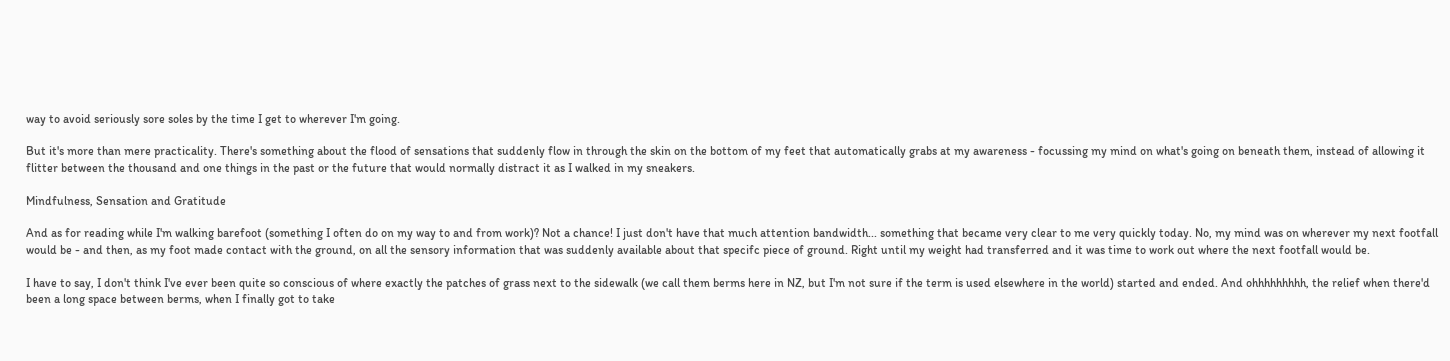way to avoid seriously sore soles by the time I get to wherever I'm going.

But it's more than mere practicality. There's something about the flood of sensations that suddenly flow in through the skin on the bottom of my feet that automatically grabs at my awareness - focussing my mind on what's going on beneath them, instead of allowing it flitter between the thousand and one things in the past or the future that would normally distract it as I walked in my sneakers.

Mindfulness, Sensation and Gratitude

And as for reading while I'm walking barefoot (something I often do on my way to and from work)? Not a chance! I just don't have that much attention bandwidth... something that became very clear to me very quickly today. No, my mind was on wherever my next footfall would be - and then, as my foot made contact with the ground, on all the sensory information that was suddenly available about that specifc piece of ground. Right until my weight had transferred and it was time to work out where the next footfall would be.

I have to say, I don't think I've ever been quite so conscious of where exactly the patches of grass next to the sidewalk (we call them berms here in NZ, but I'm not sure if the term is used elsewhere in the world) started and ended. And ohhhhhhhhh, the relief when there'd been a long space between berms, when I finally got to take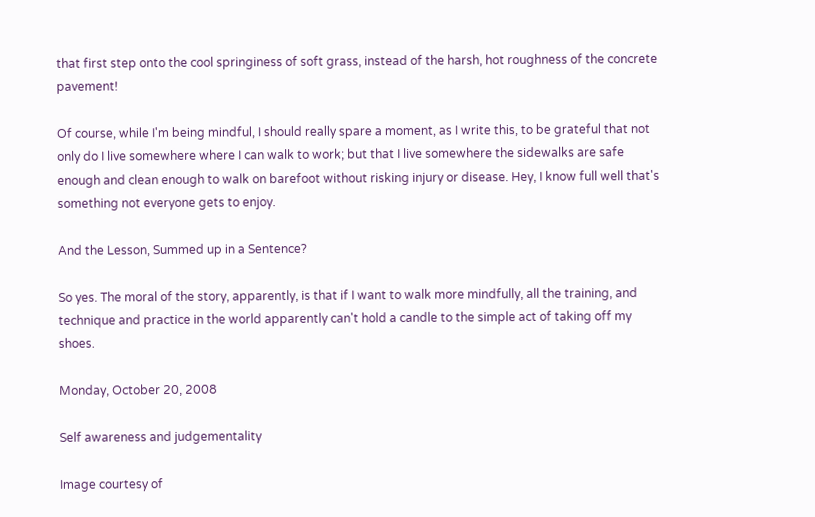that first step onto the cool springiness of soft grass, instead of the harsh, hot roughness of the concrete pavement!

Of course, while I'm being mindful, I should really spare a moment, as I write this, to be grateful that not only do I live somewhere where I can walk to work; but that I live somewhere the sidewalks are safe enough and clean enough to walk on barefoot without risking injury or disease. Hey, I know full well that's something not everyone gets to enjoy.

And the Lesson, Summed up in a Sentence?

So yes. The moral of the story, apparently, is that if I want to walk more mindfully, all the training, and technique and practice in the world apparently can't hold a candle to the simple act of taking off my shoes.

Monday, October 20, 2008

Self awareness and judgementality

Image courtesy of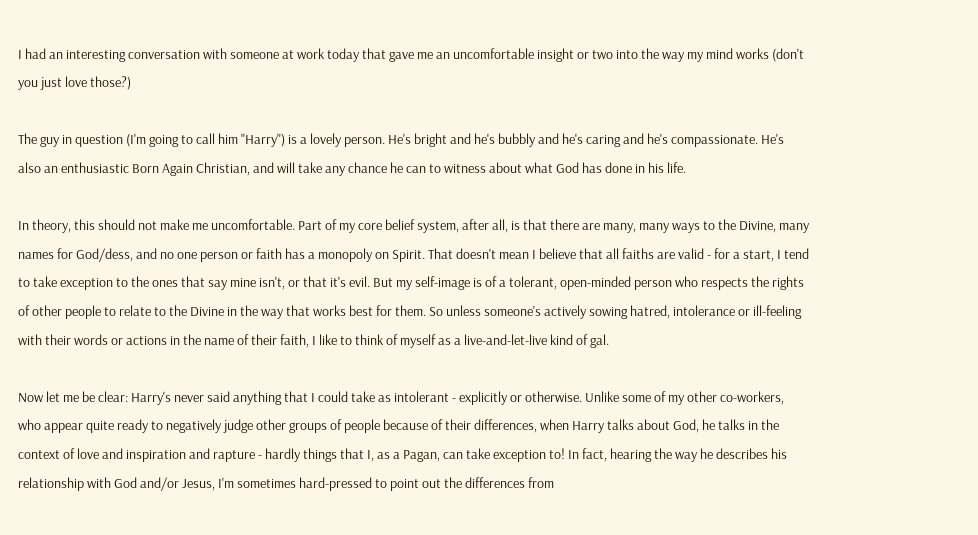I had an interesting conversation with someone at work today that gave me an uncomfortable insight or two into the way my mind works (don't you just love those?)

The guy in question (I'm going to call him "Harry") is a lovely person. He's bright and he's bubbly and he's caring and he's compassionate. He's also an enthusiastic Born Again Christian, and will take any chance he can to witness about what God has done in his life.

In theory, this should not make me uncomfortable. Part of my core belief system, after all, is that there are many, many ways to the Divine, many names for God/dess, and no one person or faith has a monopoly on Spirit. That doesn't mean I believe that all faiths are valid - for a start, I tend to take exception to the ones that say mine isn't, or that it's evil. But my self-image is of a tolerant, open-minded person who respects the rights of other people to relate to the Divine in the way that works best for them. So unless someone's actively sowing hatred, intolerance or ill-feeling with their words or actions in the name of their faith, I like to think of myself as a live-and-let-live kind of gal.

Now let me be clear: Harry's never said anything that I could take as intolerant - explicitly or otherwise. Unlike some of my other co-workers, who appear quite ready to negatively judge other groups of people because of their differences, when Harry talks about God, he talks in the context of love and inspiration and rapture - hardly things that I, as a Pagan, can take exception to! In fact, hearing the way he describes his relationship with God and/or Jesus, I'm sometimes hard-pressed to point out the differences from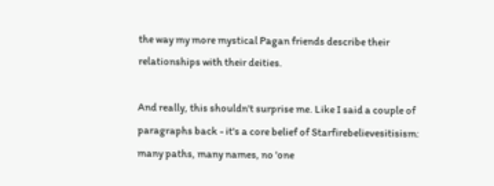the way my more mystical Pagan friends describe their relationships with their deities.

And really, this shouldn't surprise me. Like I said a couple of paragraphs back - it's a core belief of Starfirebelievesitisism: many paths, many names, no 'one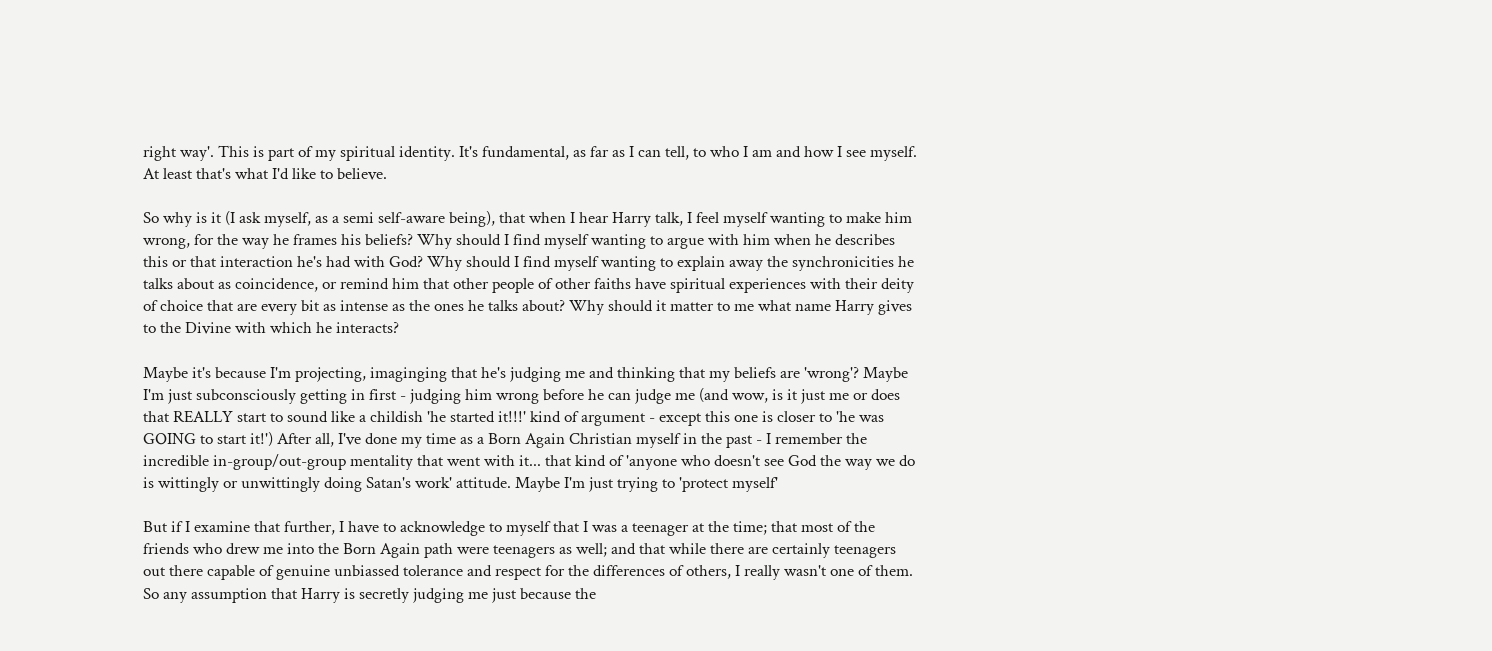right way'. This is part of my spiritual identity. It's fundamental, as far as I can tell, to who I am and how I see myself. At least that's what I'd like to believe.

So why is it (I ask myself, as a semi self-aware being), that when I hear Harry talk, I feel myself wanting to make him wrong, for the way he frames his beliefs? Why should I find myself wanting to argue with him when he describes this or that interaction he's had with God? Why should I find myself wanting to explain away the synchronicities he talks about as coincidence, or remind him that other people of other faiths have spiritual experiences with their deity of choice that are every bit as intense as the ones he talks about? Why should it matter to me what name Harry gives to the Divine with which he interacts?

Maybe it's because I'm projecting, imaginging that he's judging me and thinking that my beliefs are 'wrong'? Maybe I'm just subconsciously getting in first - judging him wrong before he can judge me (and wow, is it just me or does that REALLY start to sound like a childish 'he started it!!!' kind of argument - except this one is closer to 'he was GOING to start it!') After all, I've done my time as a Born Again Christian myself in the past - I remember the incredible in-group/out-group mentality that went with it... that kind of 'anyone who doesn't see God the way we do is wittingly or unwittingly doing Satan's work' attitude. Maybe I'm just trying to 'protect myself'

But if I examine that further, I have to acknowledge to myself that I was a teenager at the time; that most of the friends who drew me into the Born Again path were teenagers as well; and that while there are certainly teenagers out there capable of genuine unbiassed tolerance and respect for the differences of others, I really wasn't one of them. So any assumption that Harry is secretly judging me just because the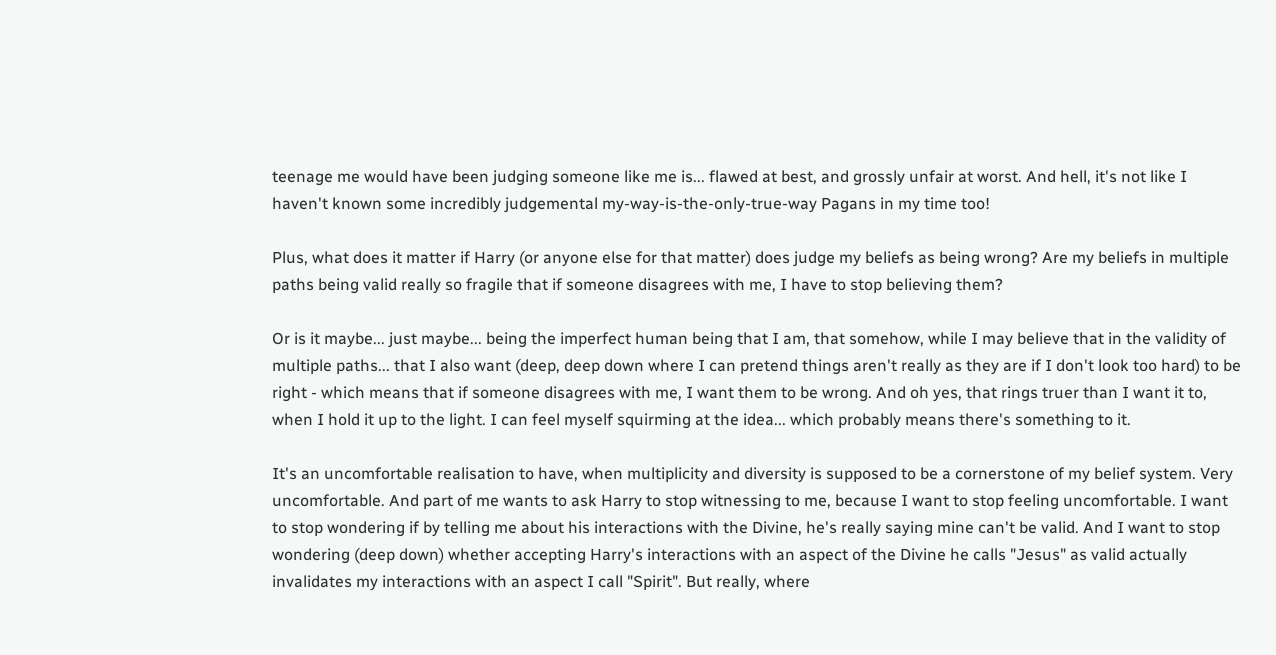teenage me would have been judging someone like me is... flawed at best, and grossly unfair at worst. And hell, it's not like I haven't known some incredibly judgemental my-way-is-the-only-true-way Pagans in my time too!

Plus, what does it matter if Harry (or anyone else for that matter) does judge my beliefs as being wrong? Are my beliefs in multiple paths being valid really so fragile that if someone disagrees with me, I have to stop believing them?

Or is it maybe... just maybe... being the imperfect human being that I am, that somehow, while I may believe that in the validity of multiple paths... that I also want (deep, deep down where I can pretend things aren't really as they are if I don't look too hard) to be right - which means that if someone disagrees with me, I want them to be wrong. And oh yes, that rings truer than I want it to, when I hold it up to the light. I can feel myself squirming at the idea... which probably means there's something to it.

It's an uncomfortable realisation to have, when multiplicity and diversity is supposed to be a cornerstone of my belief system. Very uncomfortable. And part of me wants to ask Harry to stop witnessing to me, because I want to stop feeling uncomfortable. I want to stop wondering if by telling me about his interactions with the Divine, he's really saying mine can't be valid. And I want to stop wondering (deep down) whether accepting Harry's interactions with an aspect of the Divine he calls "Jesus" as valid actually invalidates my interactions with an aspect I call "Spirit". But really, where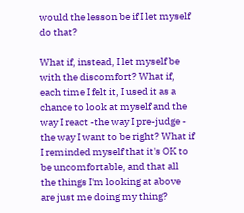would the lesson be if I let myself do that?

What if, instead, I let myself be with the discomfort? What if, each time I felt it, I used it as a chance to look at myself and the way I react -the way I pre-judge - the way I want to be right? What if I reminded myself that it's OK to be uncomfortable, and that all the things I'm looking at above are just me doing my thing?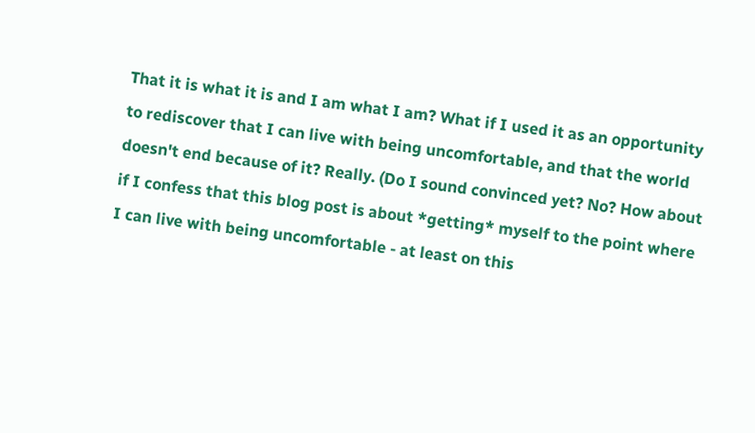That it is what it is and I am what I am? What if I used it as an opportunity to rediscover that I can live with being uncomfortable, and that the world doesn't end because of it? Really. (Do I sound convinced yet? No? How about if I confess that this blog post is about *getting* myself to the point where I can live with being uncomfortable - at least on this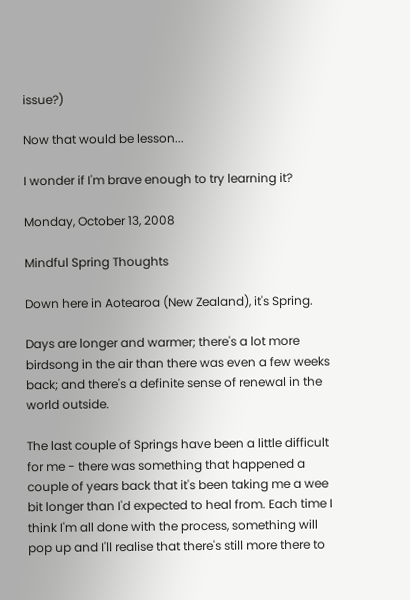issue?)

Now that would be lesson...

I wonder if I'm brave enough to try learning it?

Monday, October 13, 2008

Mindful Spring Thoughts

Down here in Aotearoa (New Zealand), it's Spring.

Days are longer and warmer; there's a lot more birdsong in the air than there was even a few weeks back; and there's a definite sense of renewal in the world outside.

The last couple of Springs have been a little difficult for me - there was something that happened a couple of years back that it's been taking me a wee bit longer than I'd expected to heal from. Each time I think I'm all done with the process, something will pop up and I'll realise that there's still more there to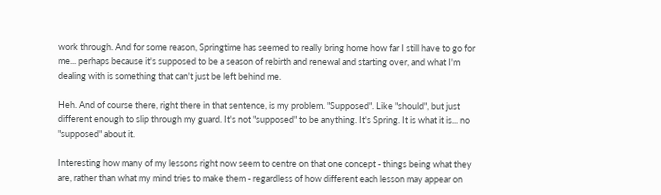work through. And for some reason, Springtime has seemed to really bring home how far I still have to go for me... perhaps because it's supposed to be a season of rebirth and renewal and starting over, and what I'm dealing with is something that can't just be left behind me.

Heh. And of course there, right there in that sentence, is my problem. "Supposed". Like "should", but just different enough to slip through my guard. It's not "supposed" to be anything. It's Spring. It is what it is... no "supposed" about it.

Interesting how many of my lessons right now seem to centre on that one concept - things being what they are, rather than what my mind tries to make them - regardless of how different each lesson may appear on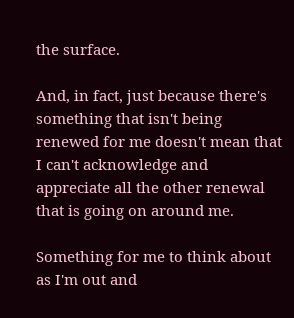the surface.

And, in fact, just because there's something that isn't being renewed for me doesn't mean that I can't acknowledge and appreciate all the other renewal that is going on around me.

Something for me to think about as I'm out and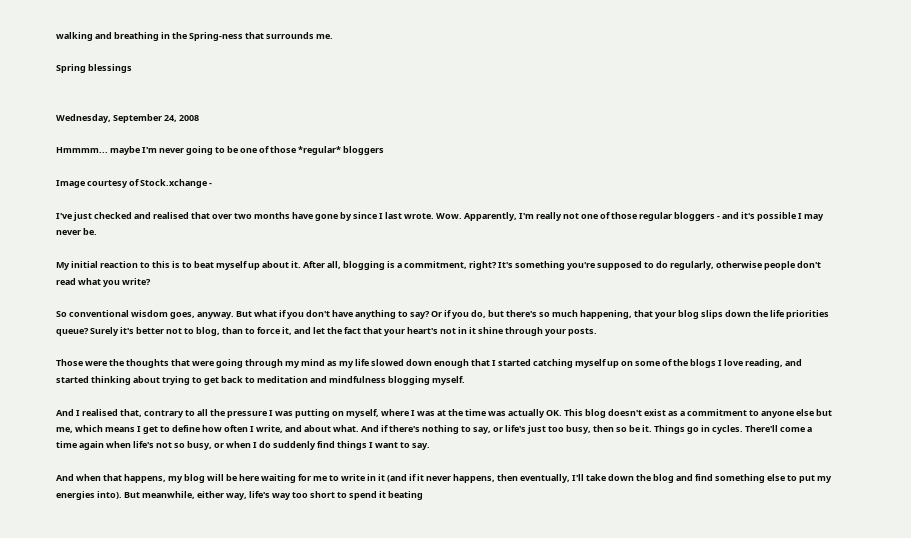walking and breathing in the Spring-ness that surrounds me.

Spring blessings


Wednesday, September 24, 2008

Hmmmm... maybe I'm never going to be one of those *regular* bloggers

Image courtesy of Stock.xchange -

I've just checked and realised that over two months have gone by since I last wrote. Wow. Apparently, I'm really not one of those regular bloggers - and it's possible I may never be.

My initial reaction to this is to beat myself up about it. After all, blogging is a commitment, right? It's something you're supposed to do regularly, otherwise people don't read what you write?

So conventional wisdom goes, anyway. But what if you don't have anything to say? Or if you do, but there's so much happening, that your blog slips down the life priorities queue? Surely it's better not to blog, than to force it, and let the fact that your heart's not in it shine through your posts.

Those were the thoughts that were going through my mind as my life slowed down enough that I started catching myself up on some of the blogs I love reading, and started thinking about trying to get back to meditation and mindfulness blogging myself.

And I realised that, contrary to all the pressure I was putting on myself, where I was at the time was actually OK. This blog doesn't exist as a commitment to anyone else but me, which means I get to define how often I write, and about what. And if there's nothing to say, or life's just too busy, then so be it. Things go in cycles. There'll come a time again when life's not so busy, or when I do suddenly find things I want to say.

And when that happens, my blog will be here waiting for me to write in it (and if it never happens, then eventually, I'll take down the blog and find something else to put my energies into). But meanwhile, either way, life's way too short to spend it beating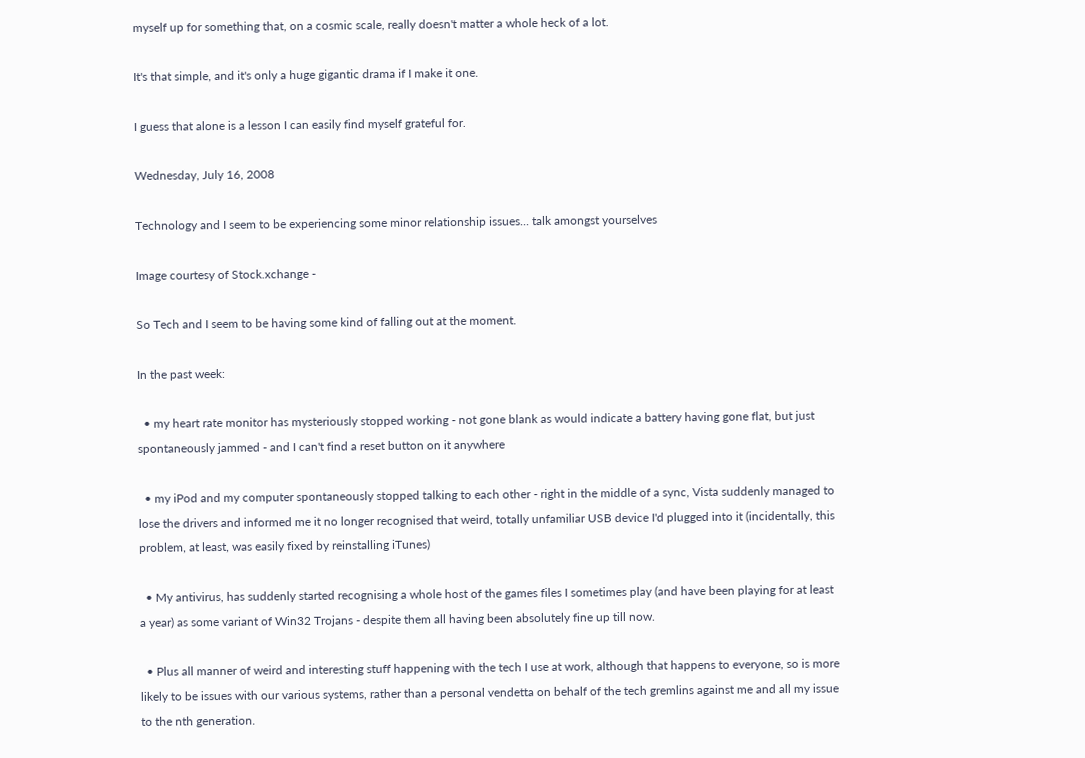myself up for something that, on a cosmic scale, really doesn't matter a whole heck of a lot.

It's that simple, and it's only a huge gigantic drama if I make it one.

I guess that alone is a lesson I can easily find myself grateful for.

Wednesday, July 16, 2008

Technology and I seem to be experiencing some minor relationship issues... talk amongst yourselves

Image courtesy of Stock.xchange -

So Tech and I seem to be having some kind of falling out at the moment.

In the past week:

  • my heart rate monitor has mysteriously stopped working - not gone blank as would indicate a battery having gone flat, but just spontaneously jammed - and I can't find a reset button on it anywhere

  • my iPod and my computer spontaneously stopped talking to each other - right in the middle of a sync, Vista suddenly managed to lose the drivers and informed me it no longer recognised that weird, totally unfamiliar USB device I'd plugged into it (incidentally, this problem, at least, was easily fixed by reinstalling iTunes)

  • My antivirus, has suddenly started recognising a whole host of the games files I sometimes play (and have been playing for at least a year) as some variant of Win32 Trojans - despite them all having been absolutely fine up till now.

  • Plus all manner of weird and interesting stuff happening with the tech I use at work, although that happens to everyone, so is more likely to be issues with our various systems, rather than a personal vendetta on behalf of the tech gremlins against me and all my issue to the nth generation.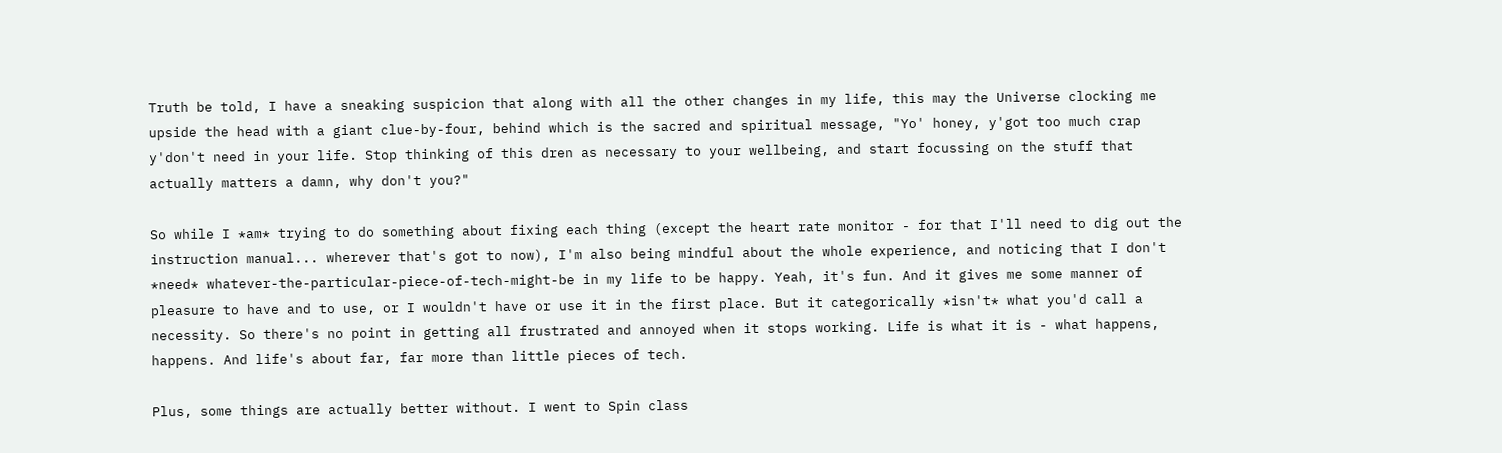Truth be told, I have a sneaking suspicion that along with all the other changes in my life, this may the Universe clocking me upside the head with a giant clue-by-four, behind which is the sacred and spiritual message, "Yo' honey, y'got too much crap y'don't need in your life. Stop thinking of this dren as necessary to your wellbeing, and start focussing on the stuff that actually matters a damn, why don't you?"

So while I *am* trying to do something about fixing each thing (except the heart rate monitor - for that I'll need to dig out the instruction manual... wherever that's got to now), I'm also being mindful about the whole experience, and noticing that I don't *need* whatever-the-particular-piece-of-tech-might-be in my life to be happy. Yeah, it's fun. And it gives me some manner of pleasure to have and to use, or I wouldn't have or use it in the first place. But it categorically *isn't* what you'd call a necessity. So there's no point in getting all frustrated and annoyed when it stops working. Life is what it is - what happens, happens. And life's about far, far more than little pieces of tech.

Plus, some things are actually better without. I went to Spin class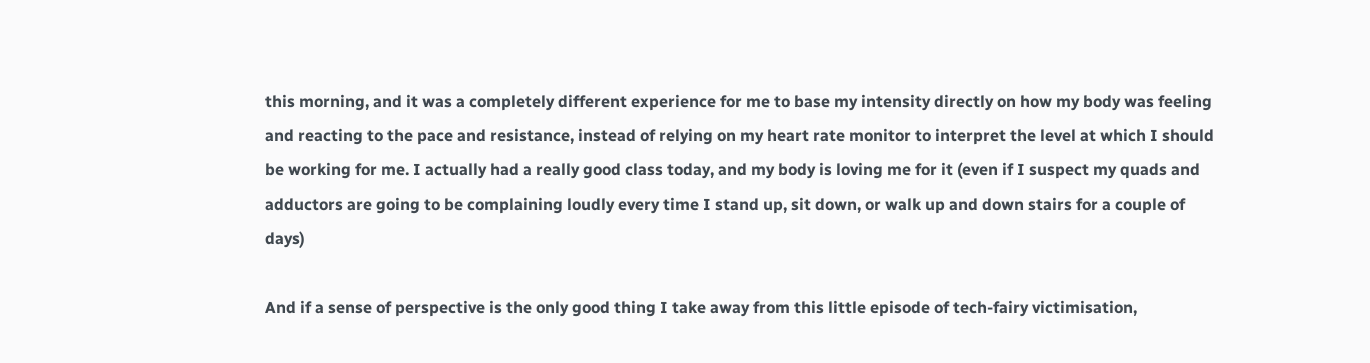this morning, and it was a completely different experience for me to base my intensity directly on how my body was feeling and reacting to the pace and resistance, instead of relying on my heart rate monitor to interpret the level at which I should be working for me. I actually had a really good class today, and my body is loving me for it (even if I suspect my quads and adductors are going to be complaining loudly every time I stand up, sit down, or walk up and down stairs for a couple of days)

And if a sense of perspective is the only good thing I take away from this little episode of tech-fairy victimisation,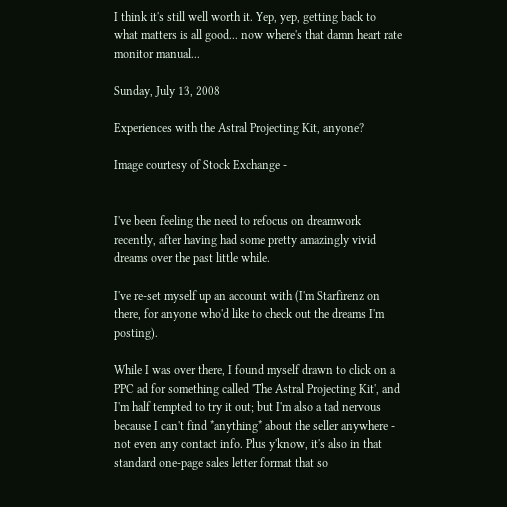I think it's still well worth it. Yep, yep, getting back to what matters is all good... now where's that damn heart rate monitor manual...

Sunday, July 13, 2008

Experiences with the Astral Projecting Kit, anyone?

Image courtesy of Stock Exchange -


I've been feeling the need to refocus on dreamwork recently, after having had some pretty amazingly vivid dreams over the past little while.

I've re-set myself up an account with (I'm Starfirenz on there, for anyone who'd like to check out the dreams I'm posting).

While I was over there, I found myself drawn to click on a PPC ad for something called 'The Astral Projecting Kit', and I'm half tempted to try it out; but I'm also a tad nervous because I can't find *anything* about the seller anywhere - not even any contact info. Plus y'know, it's also in that standard one-page sales letter format that so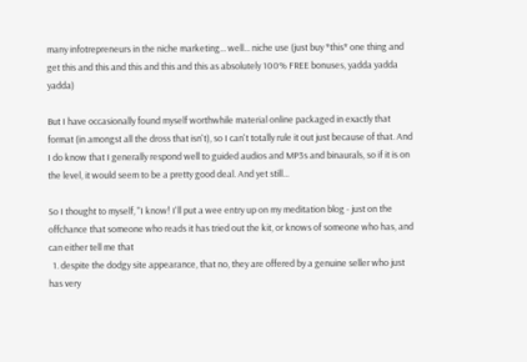many infotrepreneurs in the niche marketing... well... niche use (just buy *this* one thing and get this and this and this and this and this as absolutely 100% FREE bonuses, yadda yadda yadda)

But I have occasionally found myself worthwhile material online packaged in exactly that format (in amongst all the dross that isn't), so I can't totally rule it out just because of that. And I do know that I generally respond well to guided audios and MP3s and binaurals, so if it is on the level, it would seem to be a pretty good deal. And yet still...

So I thought to myself, "I know! I'll put a wee entry up on my meditation blog - just on the offchance that someone who reads it has tried out the kit, or knows of someone who has, and can either tell me that
  1. despite the dodgy site appearance, that no, they are offered by a genuine seller who just has very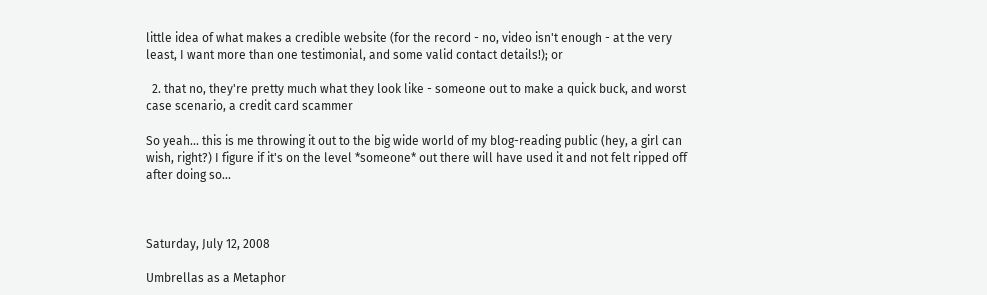little idea of what makes a credible website (for the record - no, video isn't enough - at the very least, I want more than one testimonial, and some valid contact details!); or

  2. that no, they're pretty much what they look like - someone out to make a quick buck, and worst case scenario, a credit card scammer

So yeah... this is me throwing it out to the big wide world of my blog-reading public (hey, a girl can wish, right?) I figure if it's on the level *someone* out there will have used it and not felt ripped off after doing so...



Saturday, July 12, 2008

Umbrellas as a Metaphor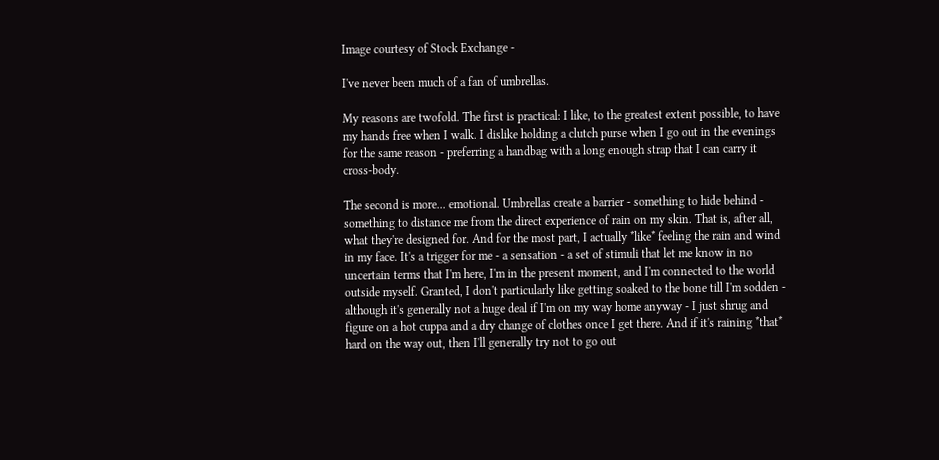Image courtesy of Stock Exchange -

I've never been much of a fan of umbrellas.

My reasons are twofold. The first is practical: I like, to the greatest extent possible, to have my hands free when I walk. I dislike holding a clutch purse when I go out in the evenings for the same reason - preferring a handbag with a long enough strap that I can carry it cross-body.

The second is more... emotional. Umbrellas create a barrier - something to hide behind - something to distance me from the direct experience of rain on my skin. That is, after all, what they're designed for. And for the most part, I actually *like* feeling the rain and wind in my face. It's a trigger for me - a sensation - a set of stimuli that let me know in no uncertain terms that I'm here, I'm in the present moment, and I'm connected to the world outside myself. Granted, I don't particularly like getting soaked to the bone till I'm sodden - although it's generally not a huge deal if I'm on my way home anyway - I just shrug and figure on a hot cuppa and a dry change of clothes once I get there. And if it's raining *that* hard on the way out, then I'll generally try not to go out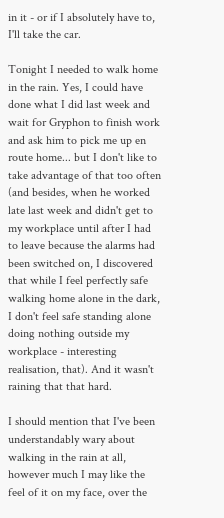in it - or if I absolutely have to, I'll take the car.

Tonight I needed to walk home in the rain. Yes, I could have done what I did last week and wait for Gryphon to finish work and ask him to pick me up en route home... but I don't like to take advantage of that too often (and besides, when he worked late last week and didn't get to my workplace until after I had to leave because the alarms had been switched on, I discovered that while I feel perfectly safe walking home alone in the dark, I don't feel safe standing alone doing nothing outside my workplace - interesting realisation, that). And it wasn't raining that that hard.

I should mention that I've been understandably wary about walking in the rain at all, however much I may like the feel of it on my face, over the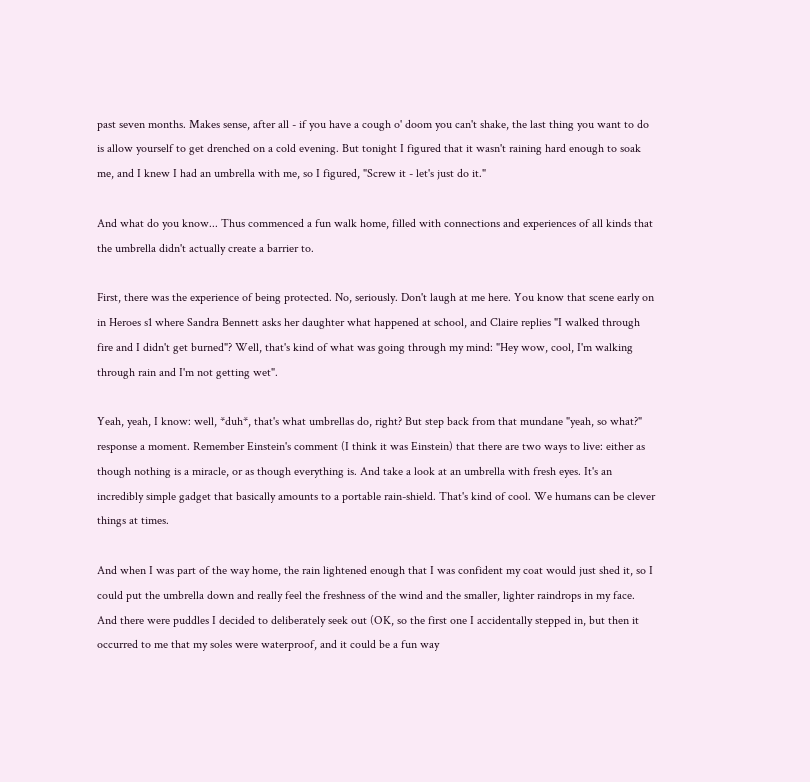past seven months. Makes sense, after all - if you have a cough o' doom you can't shake, the last thing you want to do is allow yourself to get drenched on a cold evening. But tonight I figured that it wasn't raining hard enough to soak me, and I knew I had an umbrella with me, so I figured, "Screw it - let's just do it."

And what do you know... Thus commenced a fun walk home, filled with connections and experiences of all kinds that the umbrella didn't actually create a barrier to.

First, there was the experience of being protected. No, seriously. Don't laugh at me here. You know that scene early on in Heroes s1 where Sandra Bennett asks her daughter what happened at school, and Claire replies "I walked through fire and I didn't get burned"? Well, that's kind of what was going through my mind: "Hey wow, cool, I'm walking through rain and I'm not getting wet".

Yeah, yeah, I know: well, *duh*, that's what umbrellas do, right? But step back from that mundane "yeah, so what?" response a moment. Remember Einstein's comment (I think it was Einstein) that there are two ways to live: either as though nothing is a miracle, or as though everything is. And take a look at an umbrella with fresh eyes. It's an incredibly simple gadget that basically amounts to a portable rain-shield. That's kind of cool. We humans can be clever things at times.

And when I was part of the way home, the rain lightened enough that I was confident my coat would just shed it, so I could put the umbrella down and really feel the freshness of the wind and the smaller, lighter raindrops in my face. And there were puddles I decided to deliberately seek out (OK, so the first one I accidentally stepped in, but then it occurred to me that my soles were waterproof, and it could be a fun way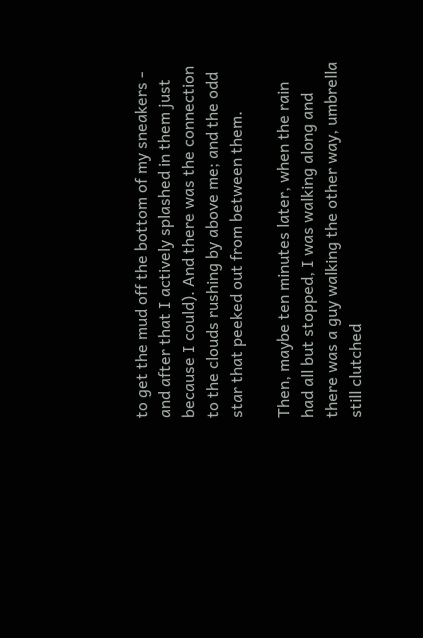to get the mud off the bottom of my sneakers - and after that I actively splashed in them just because I could). And there was the connection to the clouds rushing by above me; and the odd star that peeked out from between them.

Then, maybe ten minutes later, when the rain had all but stopped, I was walking along and there was a guy walking the other way, umbrella still clutched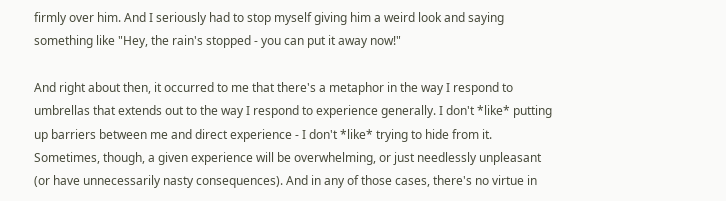firmly over him. And I seriously had to stop myself giving him a weird look and saying something like "Hey, the rain's stopped - you can put it away now!"

And right about then, it occurred to me that there's a metaphor in the way I respond to umbrellas that extends out to the way I respond to experience generally. I don't *like* putting up barriers between me and direct experience - I don't *like* trying to hide from it. Sometimes, though, a given experience will be overwhelming, or just needlessly unpleasant (or have unnecessarily nasty consequences). And in any of those cases, there's no virtue in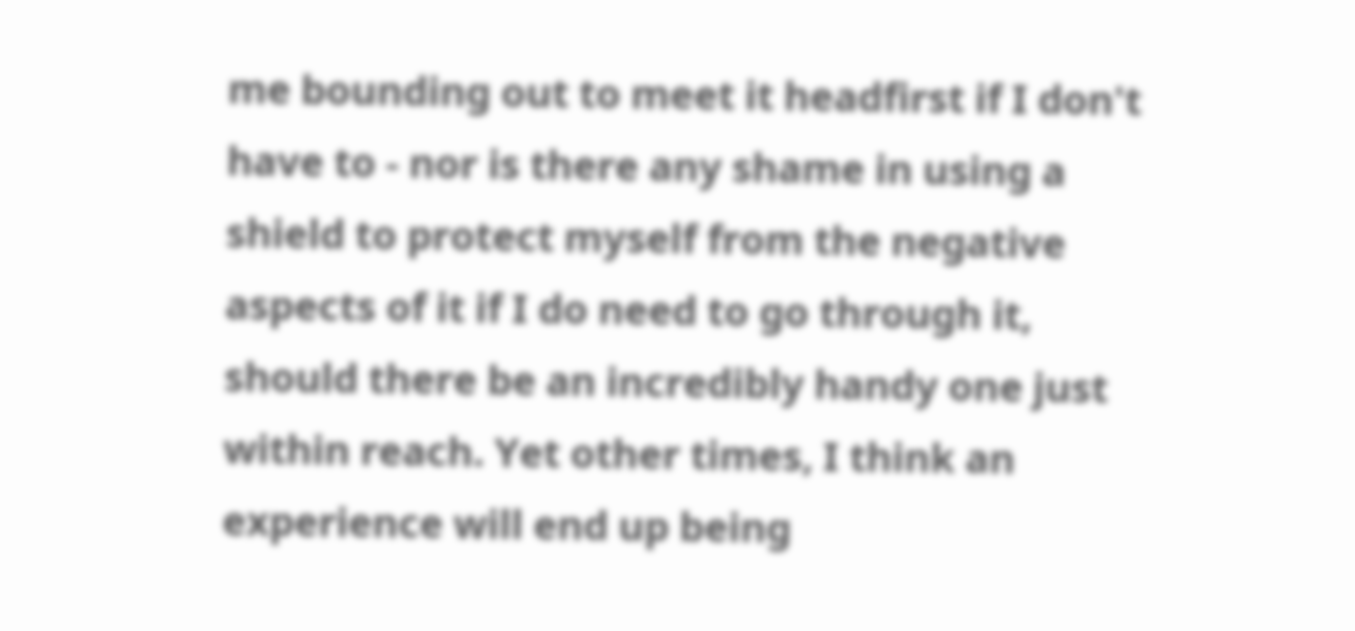me bounding out to meet it headfirst if I don't have to - nor is there any shame in using a shield to protect myself from the negative aspects of it if I do need to go through it, should there be an incredibly handy one just within reach. Yet other times, I think an experience will end up being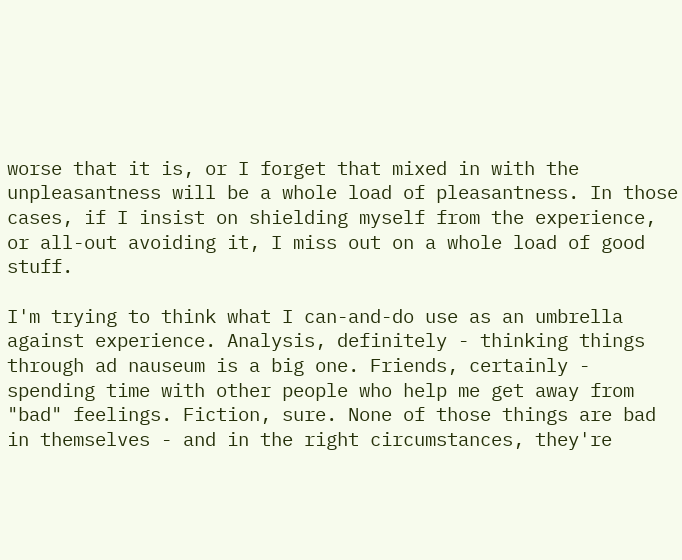worse that it is, or I forget that mixed in with the unpleasantness will be a whole load of pleasantness. In those cases, if I insist on shielding myself from the experience, or all-out avoiding it, I miss out on a whole load of good stuff.

I'm trying to think what I can-and-do use as an umbrella against experience. Analysis, definitely - thinking things through ad nauseum is a big one. Friends, certainly - spending time with other people who help me get away from "bad" feelings. Fiction, sure. None of those things are bad in themselves - and in the right circumstances, they're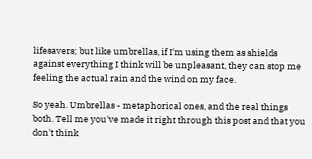lifesavers; but like umbrellas, if I'm using them as shields against everything I think will be unpleasant, they can stop me feeling the actual rain and the wind on my face.

So yeah. Umbrellas - metaphorical ones, and the real things both. Tell me you've made it right through this post and that you don't think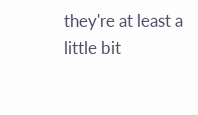they're at least a little bit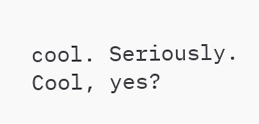cool. Seriously. Cool, yes?